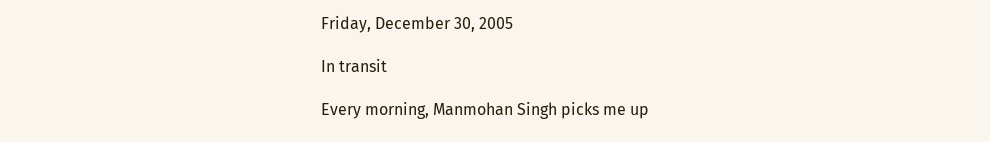Friday, December 30, 2005

In transit

Every morning, Manmohan Singh picks me up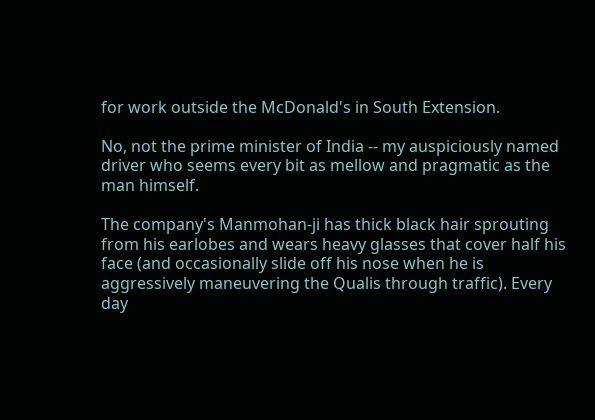for work outside the McDonald's in South Extension.

No, not the prime minister of India -- my auspiciously named driver who seems every bit as mellow and pragmatic as the man himself.

The company's Manmohan-ji has thick black hair sprouting from his earlobes and wears heavy glasses that cover half his face (and occasionally slide off his nose when he is aggressively maneuvering the Qualis through traffic). Every day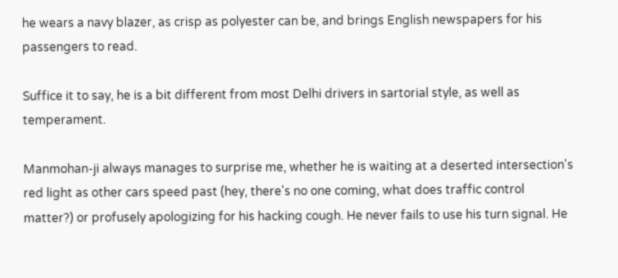he wears a navy blazer, as crisp as polyester can be, and brings English newspapers for his passengers to read.

Suffice it to say, he is a bit different from most Delhi drivers in sartorial style, as well as temperament.

Manmohan-ji always manages to surprise me, whether he is waiting at a deserted intersection's red light as other cars speed past (hey, there's no one coming, what does traffic control matter?) or profusely apologizing for his hacking cough. He never fails to use his turn signal. He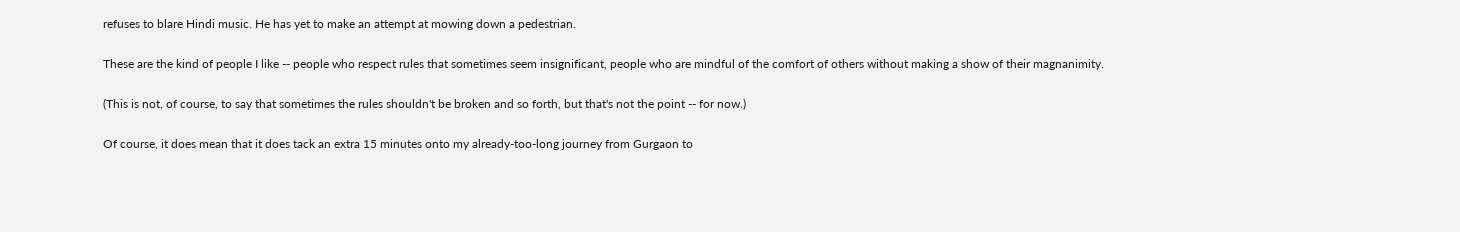refuses to blare Hindi music. He has yet to make an attempt at mowing down a pedestrian.

These are the kind of people I like -- people who respect rules that sometimes seem insignificant, people who are mindful of the comfort of others without making a show of their magnanimity.

(This is not, of course, to say that sometimes the rules shouldn't be broken and so forth, but that's not the point -- for now.)

Of course, it does mean that it does tack an extra 15 minutes onto my already-too-long journey from Gurgaon to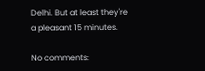Delhi. But at least they're a pleasant 15 minutes.

No comments: